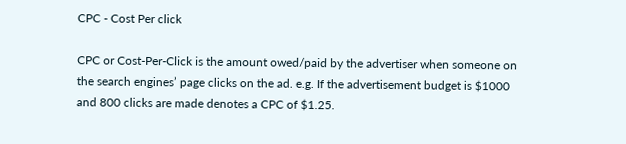CPC - Cost Per click

CPC or Cost-Per-Click is the amount owed/paid by the advertiser when someone on the search engines’ page clicks on the ad. e.g. If the advertisement budget is $1000 and 800 clicks are made denotes a CPC of $1.25.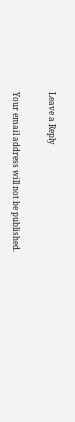Leave a Reply

Your email address will not be published.